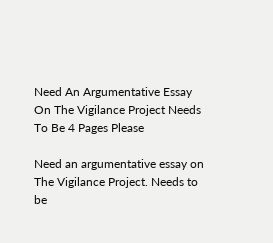Need An Argumentative Essay On The Vigilance Project Needs To Be 4 Pages Please

Need an argumentative essay on The Vigilance Project. Needs to be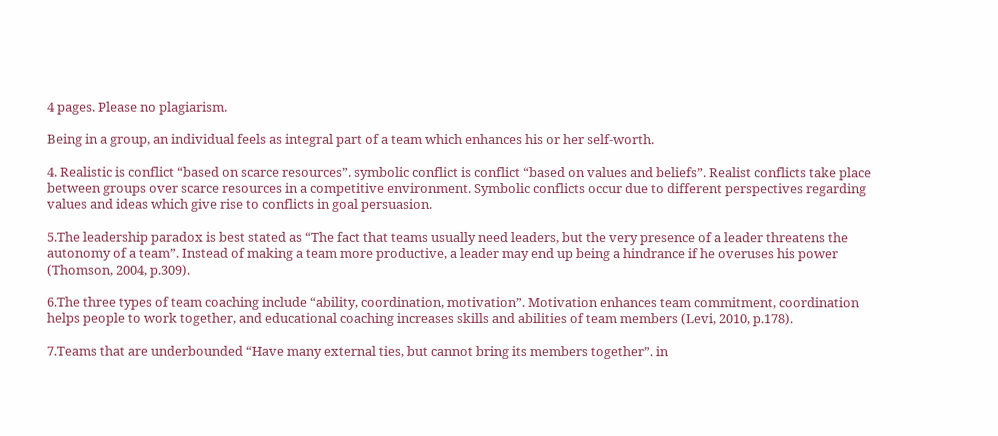4 pages. Please no plagiarism.

Being in a group, an individual feels as integral part of a team which enhances his or her self-worth.

4. Realistic is conflict “based on scarce resources”. symbolic conflict is conflict “based on values and beliefs”. Realist conflicts take place between groups over scarce resources in a competitive environment. Symbolic conflicts occur due to different perspectives regarding values and ideas which give rise to conflicts in goal persuasion.

5.The leadership paradox is best stated as “The fact that teams usually need leaders, but the very presence of a leader threatens the autonomy of a team”. Instead of making a team more productive, a leader may end up being a hindrance if he overuses his power (Thomson, 2004, p.309).

6.The three types of team coaching include “ability, coordination, motivation”. Motivation enhances team commitment, coordination helps people to work together, and educational coaching increases skills and abilities of team members (Levi, 2010, p.178).

7.Teams that are underbounded “Have many external ties, but cannot bring its members together”. in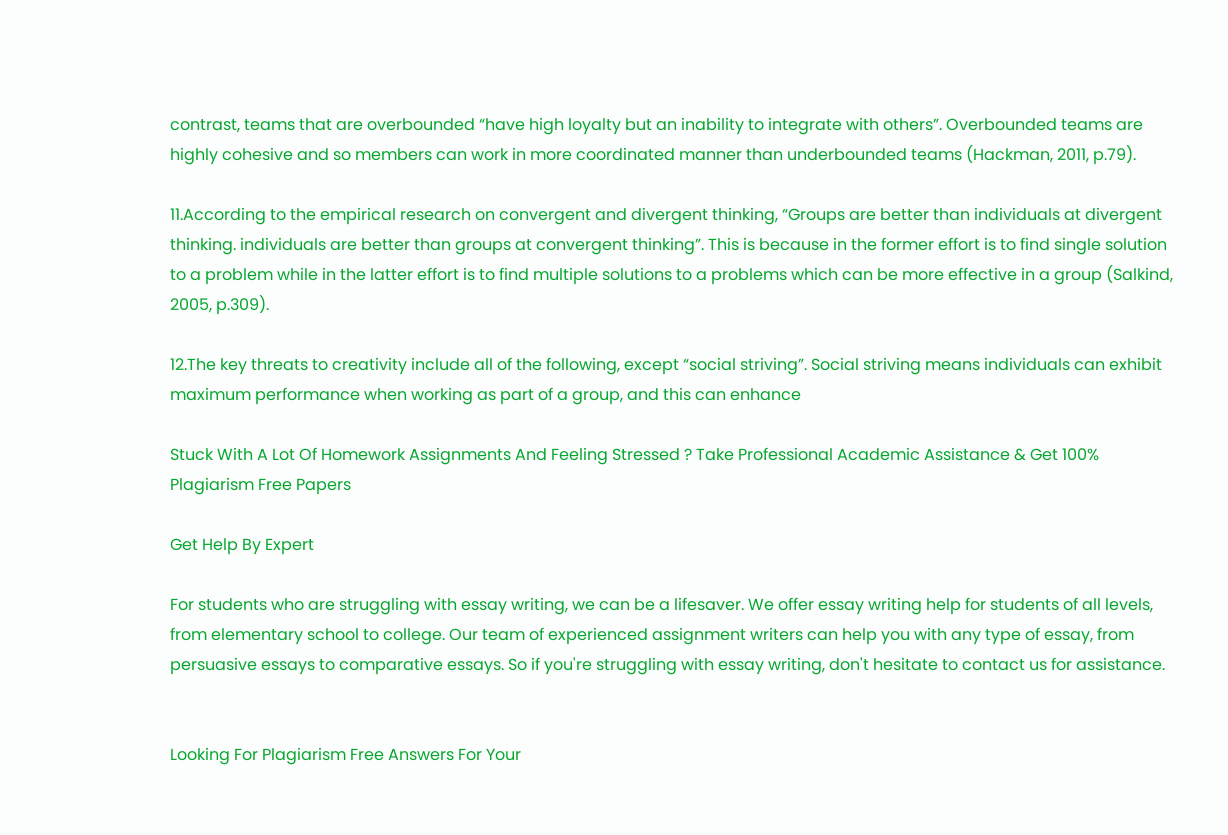contrast, teams that are overbounded “have high loyalty but an inability to integrate with others”. Overbounded teams are highly cohesive and so members can work in more coordinated manner than underbounded teams (Hackman, 2011, p.79).

11.According to the empirical research on convergent and divergent thinking, “Groups are better than individuals at divergent thinking. individuals are better than groups at convergent thinking”. This is because in the former effort is to find single solution to a problem while in the latter effort is to find multiple solutions to a problems which can be more effective in a group (Salkind, 2005, p.309).

12.The key threats to creativity include all of the following, except “social striving”. Social striving means individuals can exhibit maximum performance when working as part of a group, and this can enhance

Stuck With A Lot Of Homework Assignments And Feeling Stressed ? Take Professional Academic Assistance & Get 100% Plagiarism Free Papers

Get Help By Expert

For students who are struggling with essay writing, we can be a lifesaver. We offer essay writing help for students of all levels, from elementary school to college. Our team of experienced assignment writers can help you with any type of essay, from persuasive essays to comparative essays. So if you're struggling with essay writing, don't hesitate to contact us for assistance.


Looking For Plagiarism Free Answers For Your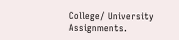College/ University Assignments.